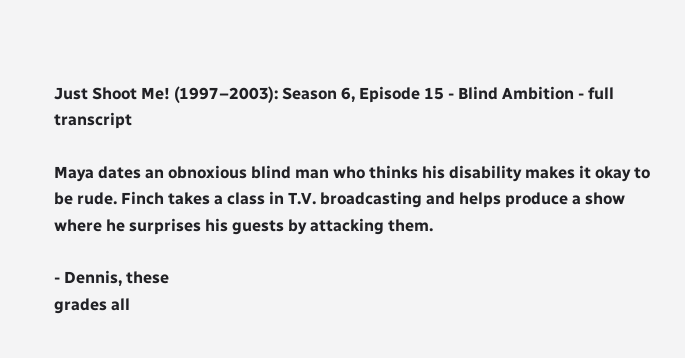Just Shoot Me! (1997–2003): Season 6, Episode 15 - Blind Ambition - full transcript

Maya dates an obnoxious blind man who thinks his disability makes it okay to be rude. Finch takes a class in T.V. broadcasting and helps produce a show where he surprises his guests by attacking them.

- Dennis, these
grades all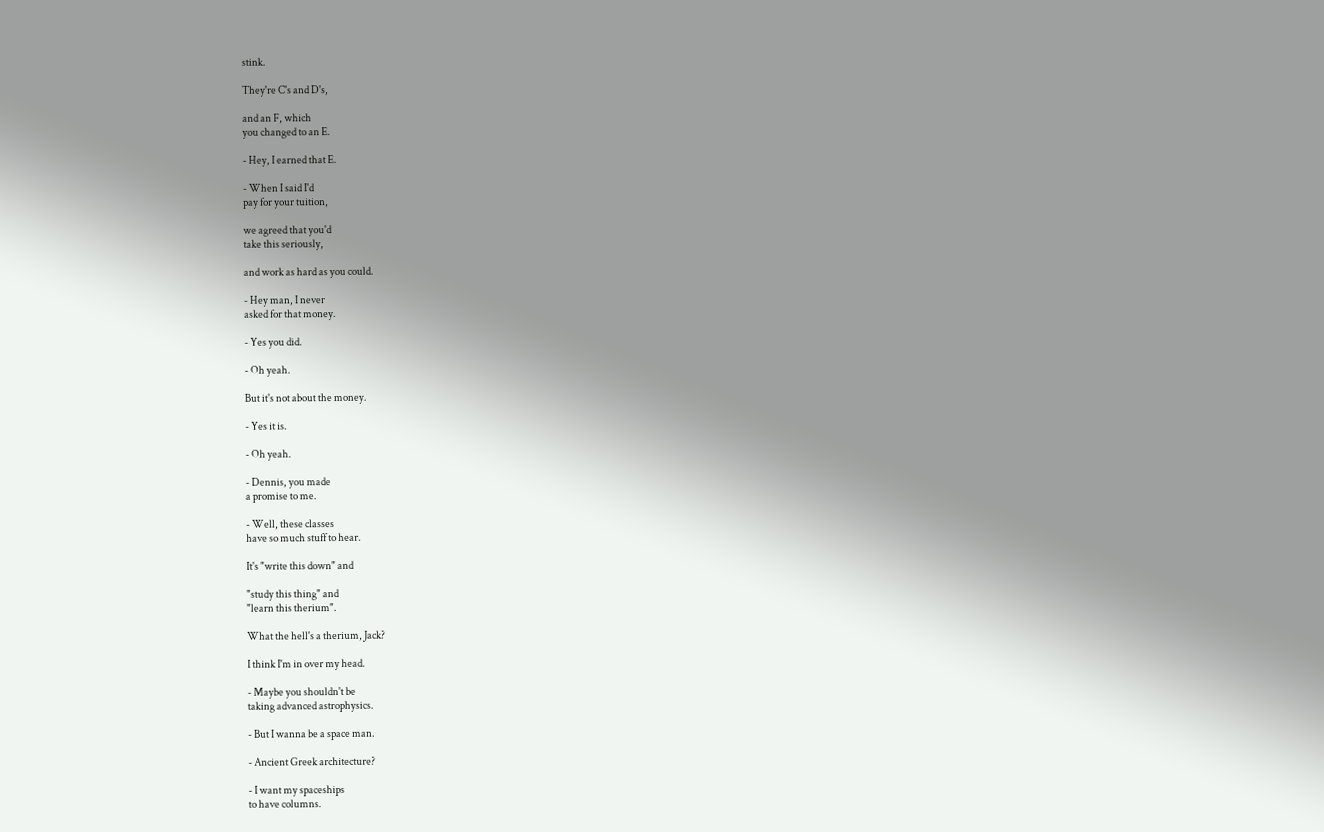stink.

They're C's and D's,

and an F, which
you changed to an E.

- Hey, I earned that E.

- When I said I'd
pay for your tuition,

we agreed that you'd
take this seriously,

and work as hard as you could.

- Hey man, I never
asked for that money.

- Yes you did.

- Oh yeah.

But it's not about the money.

- Yes it is.

- Oh yeah.

- Dennis, you made
a promise to me.

- Well, these classes
have so much stuff to hear.

It's "write this down" and

"study this thing" and
"learn this therium".

What the hell's a therium, Jack?

I think I'm in over my head.

- Maybe you shouldn't be
taking advanced astrophysics.

- But I wanna be a space man.

- Ancient Greek architecture?

- I want my spaceships
to have columns.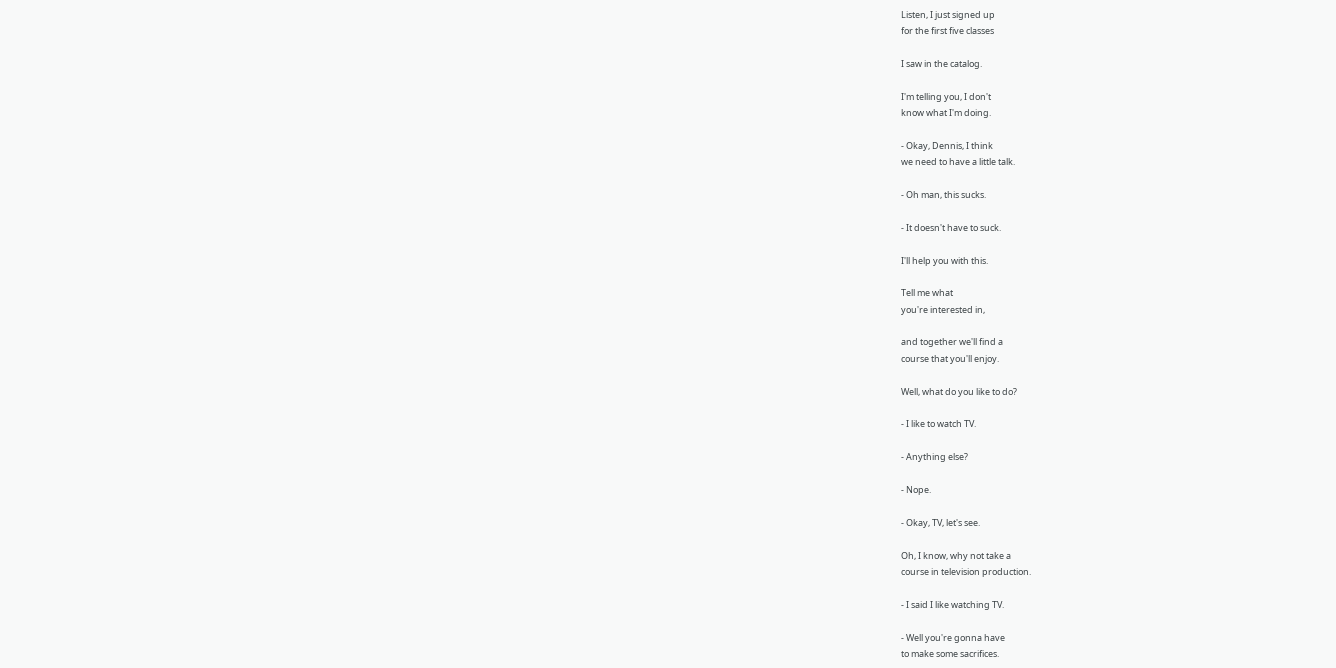Listen, I just signed up
for the first five classes

I saw in the catalog.

I'm telling you, I don't
know what I'm doing.

- Okay, Dennis, I think
we need to have a little talk.

- Oh man, this sucks.

- It doesn't have to suck.

I'll help you with this.

Tell me what
you're interested in,

and together we'll find a
course that you'll enjoy.

Well, what do you like to do?

- I like to watch TV.

- Anything else?

- Nope.

- Okay, TV, let's see.

Oh, I know, why not take a
course in television production.

- I said I like watching TV.

- Well you're gonna have
to make some sacrifices.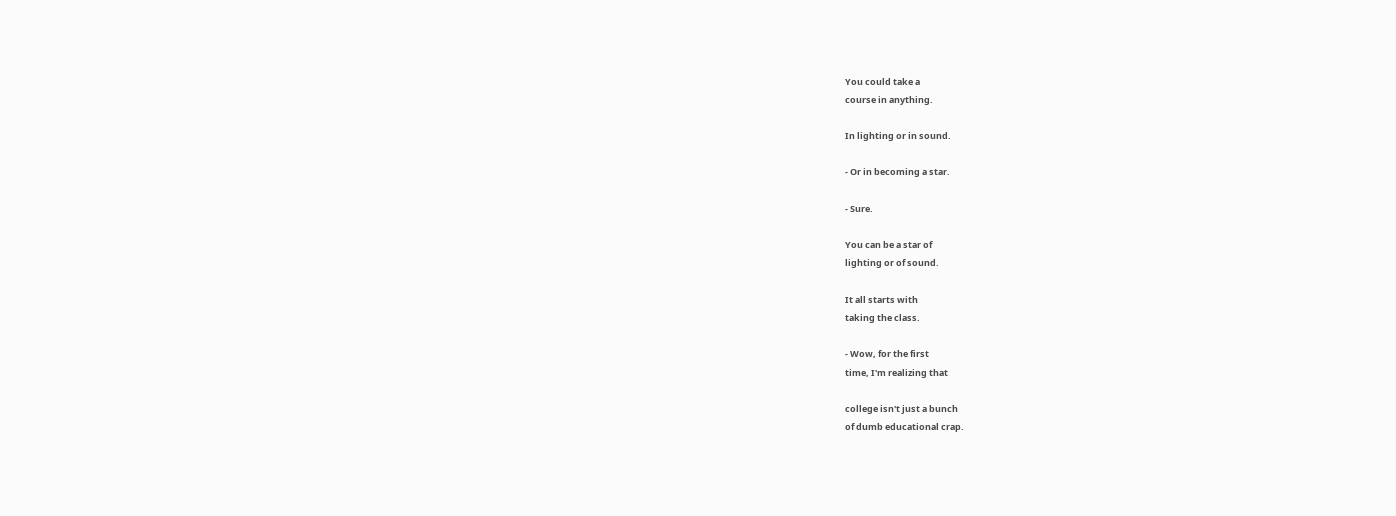You could take a
course in anything.

In lighting or in sound.

- Or in becoming a star.

- Sure.

You can be a star of
lighting or of sound.

It all starts with
taking the class.

- Wow, for the first
time, I'm realizing that

college isn't just a bunch
of dumb educational crap.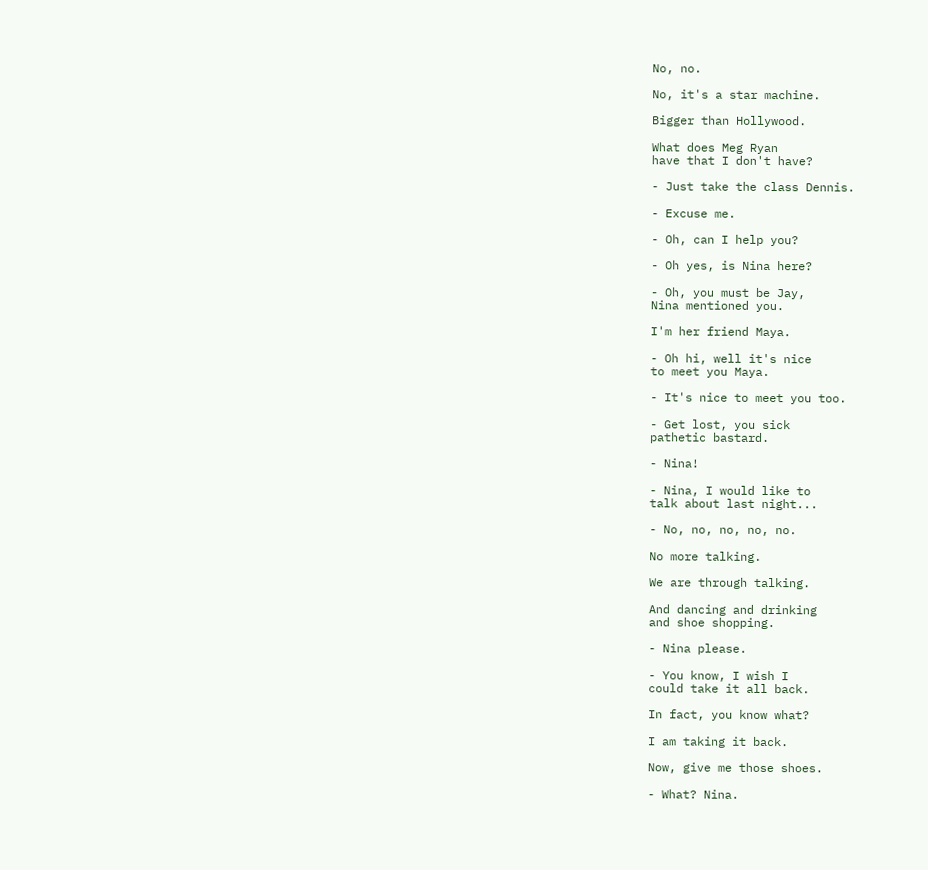No, no.

No, it's a star machine.

Bigger than Hollywood.

What does Meg Ryan
have that I don't have?

- Just take the class Dennis.

- Excuse me.

- Oh, can I help you?

- Oh yes, is Nina here?

- Oh, you must be Jay,
Nina mentioned you.

I'm her friend Maya.

- Oh hi, well it's nice
to meet you Maya.

- It's nice to meet you too.

- Get lost, you sick
pathetic bastard.

- Nina!

- Nina, I would like to
talk about last night...

- No, no, no, no, no.

No more talking.

We are through talking.

And dancing and drinking
and shoe shopping.

- Nina please.

- You know, I wish I
could take it all back.

In fact, you know what?

I am taking it back.

Now, give me those shoes.

- What? Nina.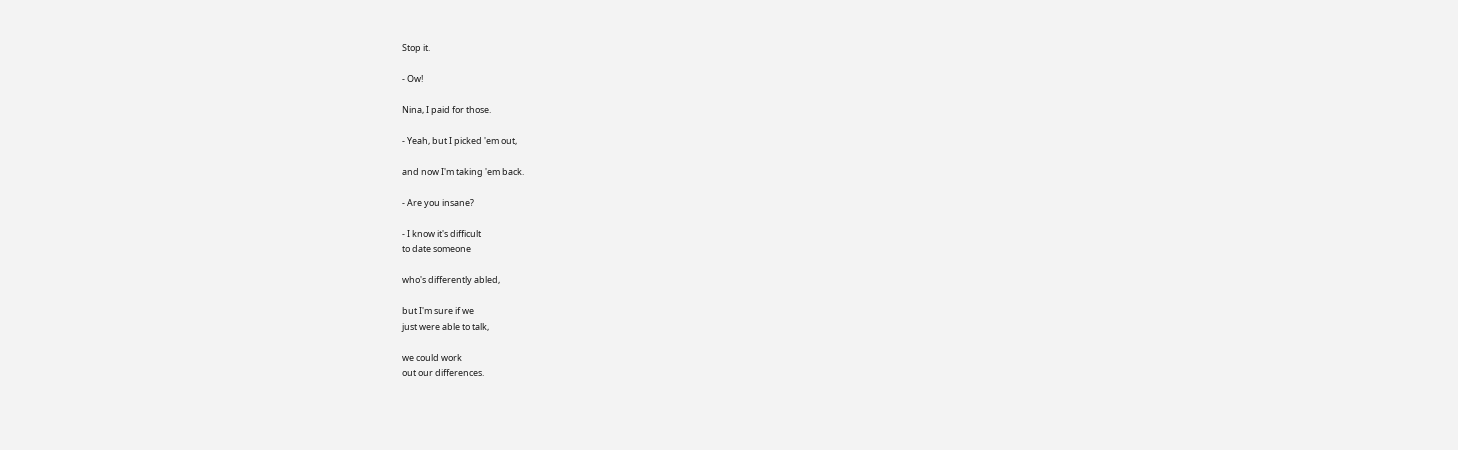Stop it.

- Ow!

Nina, I paid for those.

- Yeah, but I picked 'em out,

and now I'm taking 'em back.

- Are you insane?

- I know it's difficult
to date someone

who's differently abled,

but I'm sure if we
just were able to talk,

we could work
out our differences.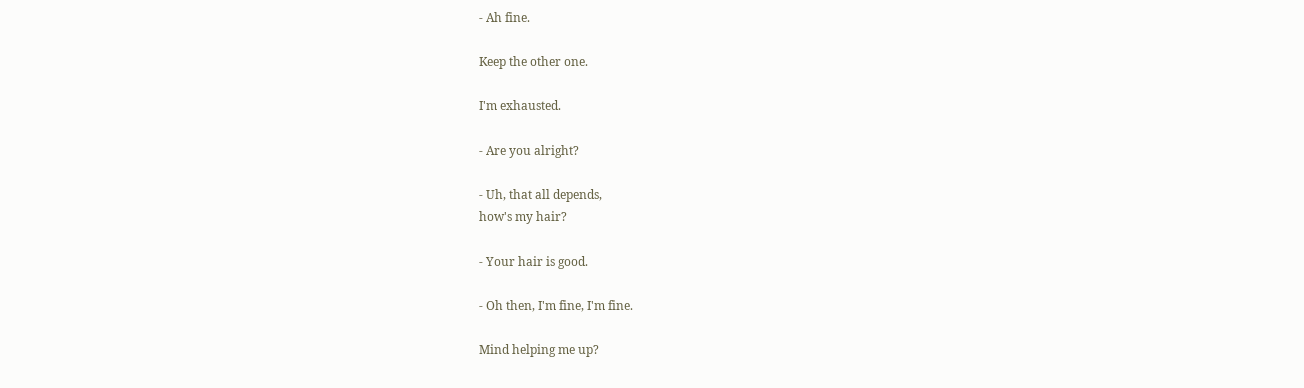- Ah fine.

Keep the other one.

I'm exhausted.

- Are you alright?

- Uh, that all depends,
how's my hair?

- Your hair is good.

- Oh then, I'm fine, I'm fine.

Mind helping me up?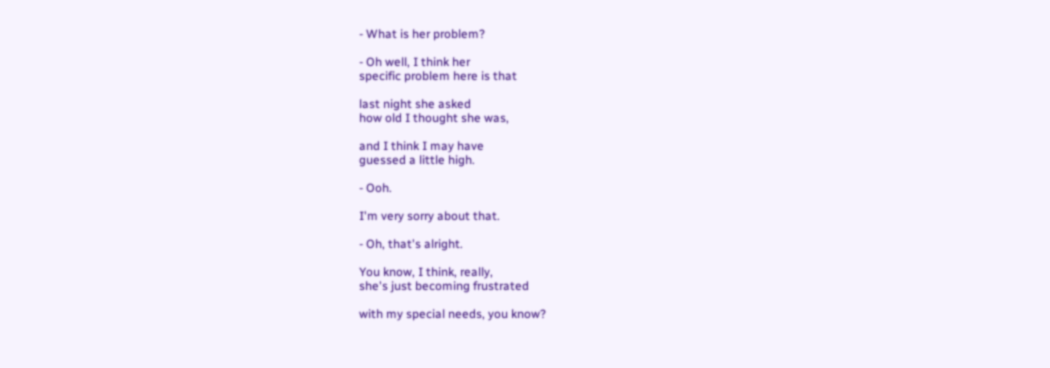- What is her problem?

- Oh well, I think her
specific problem here is that

last night she asked
how old I thought she was,

and I think I may have
guessed a little high.

- Ooh.

I'm very sorry about that.

- Oh, that's alright.

You know, I think, really,
she's just becoming frustrated

with my special needs, you know?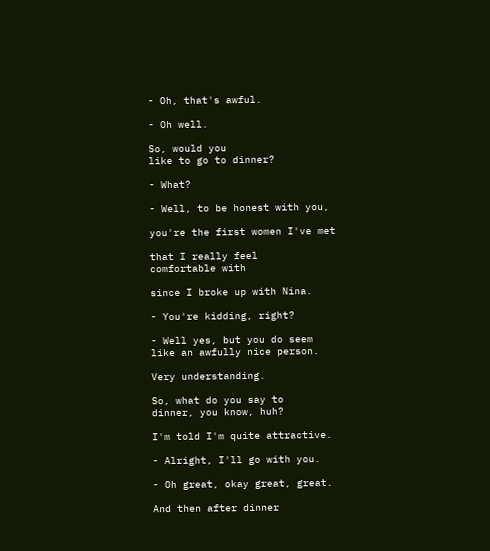- Oh, that's awful.

- Oh well.

So, would you
like to go to dinner?

- What?

- Well, to be honest with you,

you're the first women I've met

that I really feel
comfortable with

since I broke up with Nina.

- You're kidding, right?

- Well yes, but you do seem
like an awfully nice person.

Very understanding.

So, what do you say to
dinner, you know, huh?

I'm told I'm quite attractive.

- Alright, I'll go with you.

- Oh great, okay great, great.

And then after dinner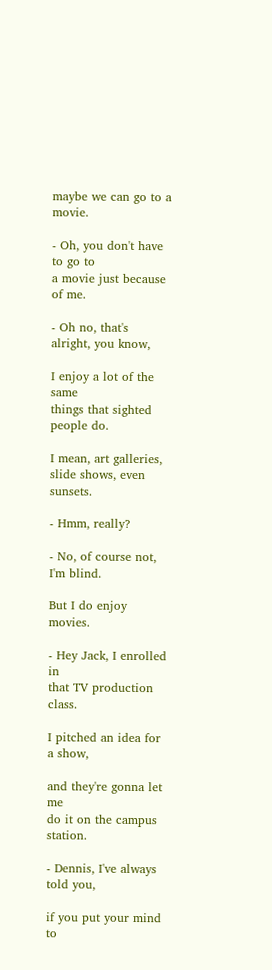maybe we can go to a movie.

- Oh, you don't have to go to
a movie just because of me.

- Oh no, that's
alright, you know,

I enjoy a lot of the same
things that sighted people do.

I mean, art galleries,
slide shows, even sunsets.

- Hmm, really?

- No, of course not, I'm blind.

But I do enjoy movies.

- Hey Jack, I enrolled in
that TV production class.

I pitched an idea for a show,

and they're gonna let me
do it on the campus station.

- Dennis, I've always told you,

if you put your mind to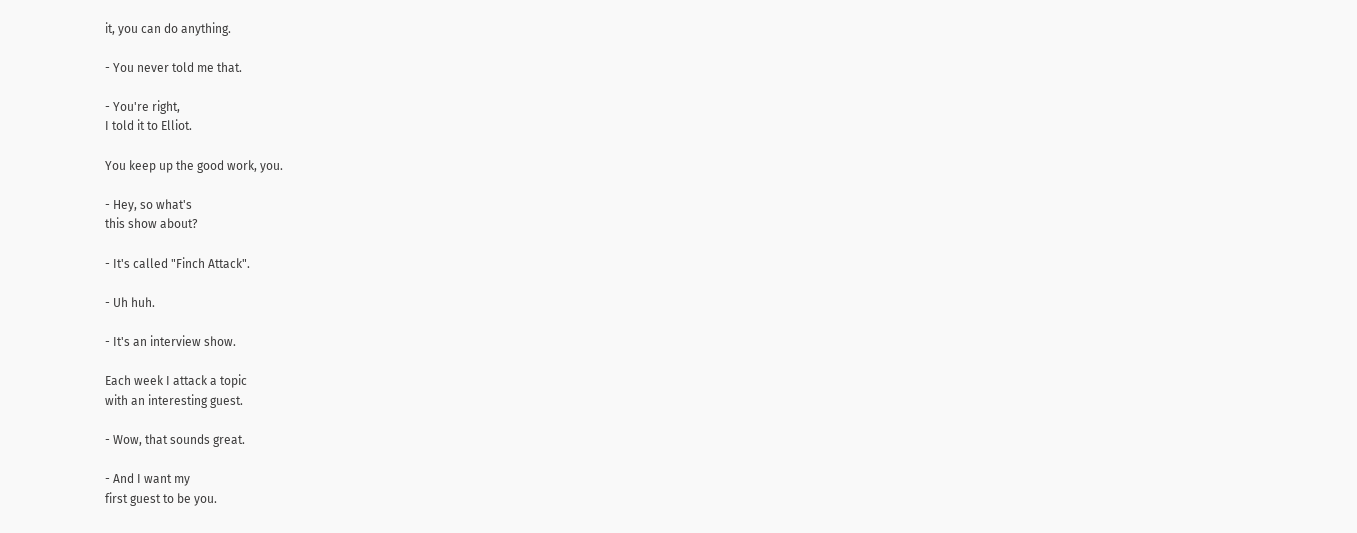it, you can do anything.

- You never told me that.

- You're right,
I told it to Elliot.

You keep up the good work, you.

- Hey, so what's
this show about?

- It's called "Finch Attack".

- Uh huh.

- It's an interview show.

Each week I attack a topic
with an interesting guest.

- Wow, that sounds great.

- And I want my
first guest to be you.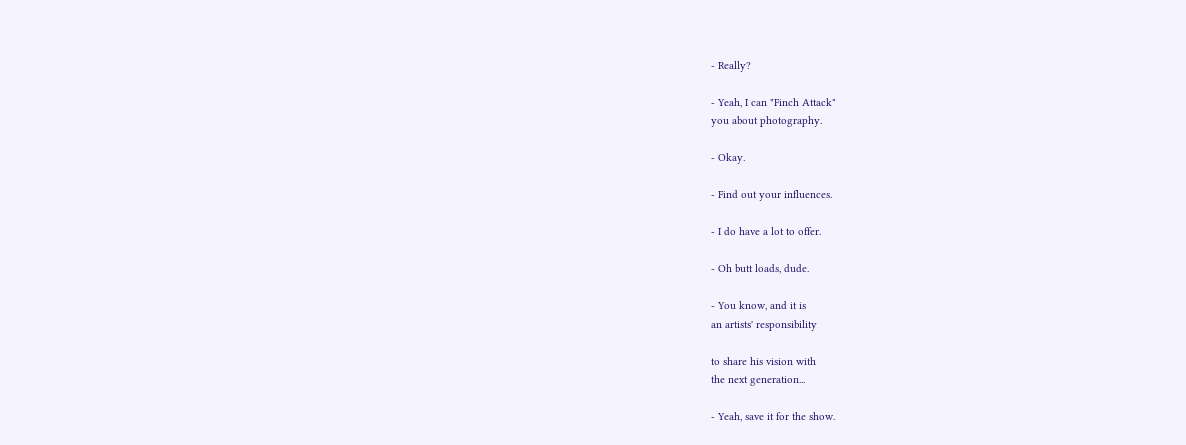- Really?

- Yeah, I can "Finch Attack"
you about photography.

- Okay.

- Find out your influences.

- I do have a lot to offer.

- Oh butt loads, dude.

- You know, and it is
an artists' responsibility

to share his vision with
the next generation...

- Yeah, save it for the show.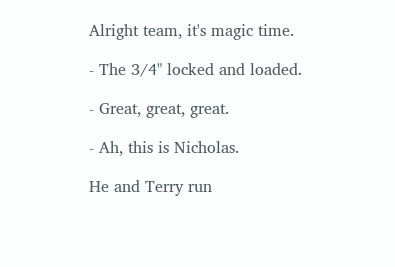Alright team, it's magic time.

- The 3/4" locked and loaded.

- Great, great, great.

- Ah, this is Nicholas.

He and Terry run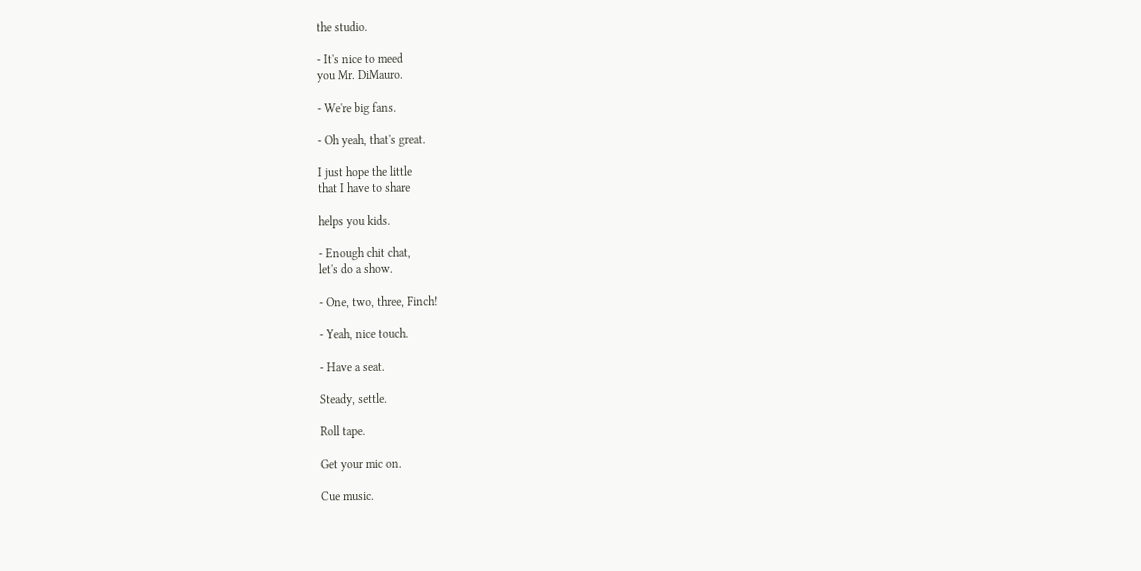the studio.

- It's nice to meed
you Mr. DiMauro.

- We're big fans.

- Oh yeah, that's great.

I just hope the little
that I have to share

helps you kids.

- Enough chit chat,
let's do a show.

- One, two, three, Finch!

- Yeah, nice touch.

- Have a seat.

Steady, settle.

Roll tape.

Get your mic on.

Cue music.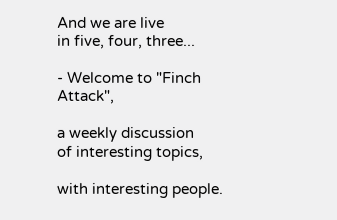And we are live
in five, four, three...

- Welcome to "Finch Attack",

a weekly discussion
of interesting topics,

with interesting people.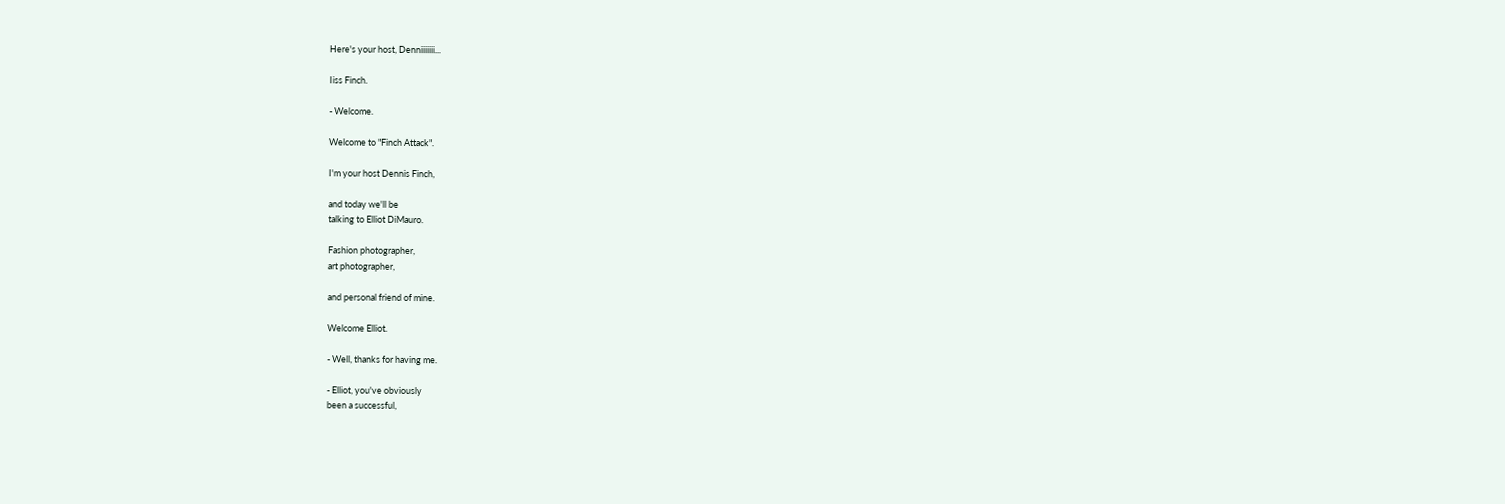Here's your host, Denniiiiiii...

Iiss Finch.

- Welcome.

Welcome to "Finch Attack".

I'm your host Dennis Finch,

and today we'll be
talking to Elliot DiMauro.

Fashion photographer,
art photographer,

and personal friend of mine.

Welcome Elliot.

- Well, thanks for having me.

- Elliot, you've obviously
been a successful,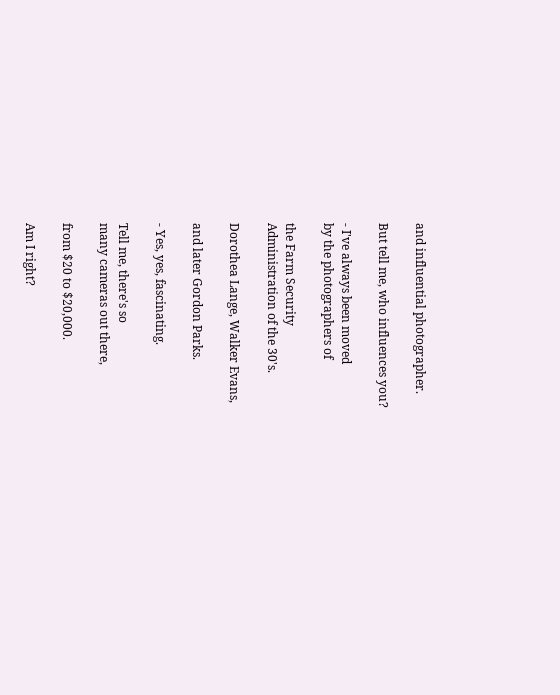and influential photographer.

But tell me, who influences you?

- I've always been moved
by the photographers of

the Farm Security
Administration of the 30's.

Dorothea Lange, Walker Evans,

and later Gordon Parks.

- Yes, yes, fascinating.

Tell me, there's so
many cameras out there,

from $20 to $20,000.

Am I right?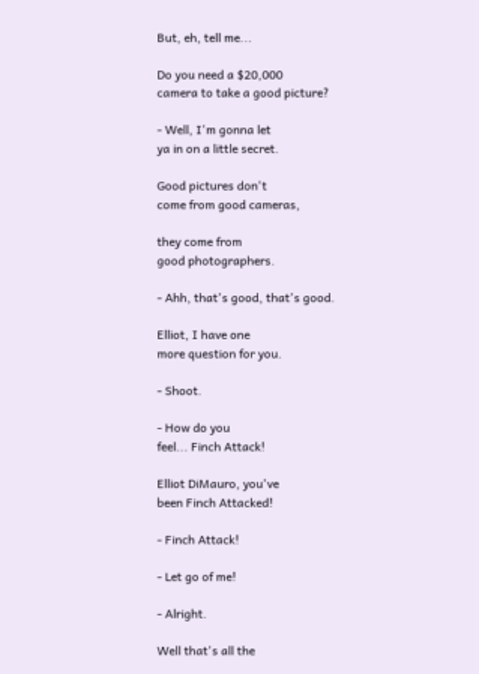But, eh, tell me...

Do you need a $20,000
camera to take a good picture?

- Well, I'm gonna let
ya in on a little secret.

Good pictures don't
come from good cameras,

they come from
good photographers.

- Ahh, that's good, that's good.

Elliot, I have one
more question for you.

- Shoot.

- How do you
feel... Finch Attack!

Elliot DiMauro, you've
been Finch Attacked!

- Finch Attack!

- Let go of me!

- Alright.

Well that's all the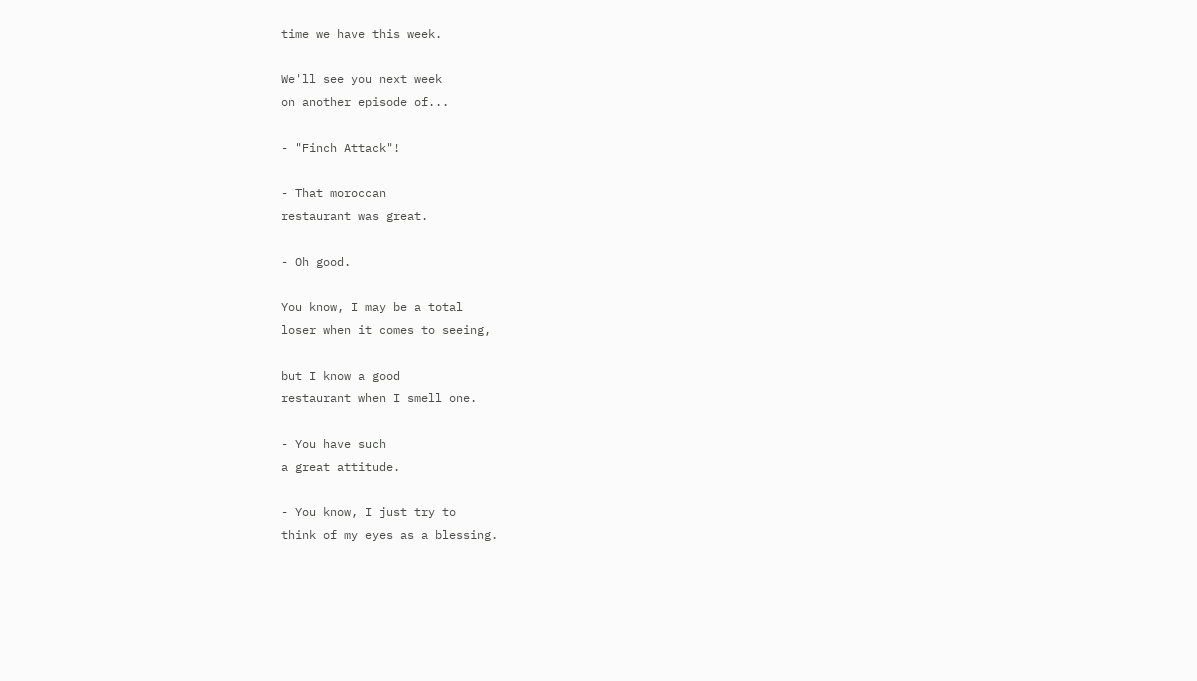time we have this week.

We'll see you next week
on another episode of...

- "Finch Attack"!

- That moroccan
restaurant was great.

- Oh good.

You know, I may be a total
loser when it comes to seeing,

but I know a good
restaurant when I smell one.

- You have such
a great attitude.

- You know, I just try to
think of my eyes as a blessing.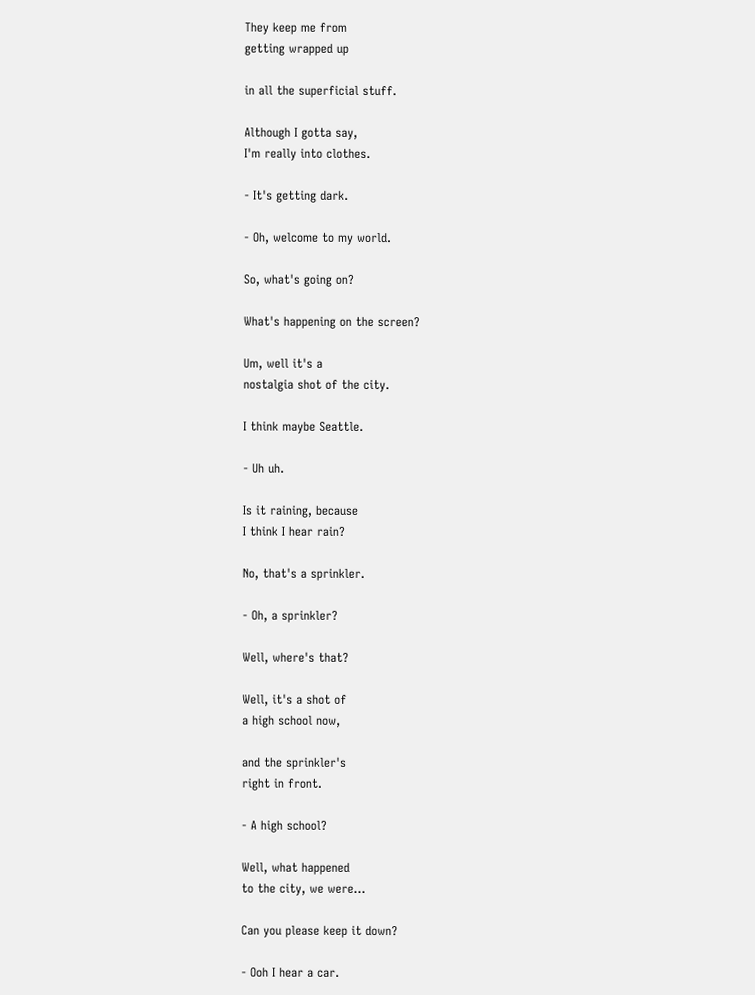They keep me from
getting wrapped up

in all the superficial stuff.

Although I gotta say,
I'm really into clothes.

- It's getting dark.

- Oh, welcome to my world.

So, what's going on?

What's happening on the screen?

Um, well it's a
nostalgia shot of the city.

I think maybe Seattle.

- Uh uh.

Is it raining, because
I think I hear rain?

No, that's a sprinkler.

- Oh, a sprinkler?

Well, where's that?

Well, it's a shot of
a high school now,

and the sprinkler's
right in front.

- A high school?

Well, what happened
to the city, we were...

Can you please keep it down?

- Ooh I hear a car.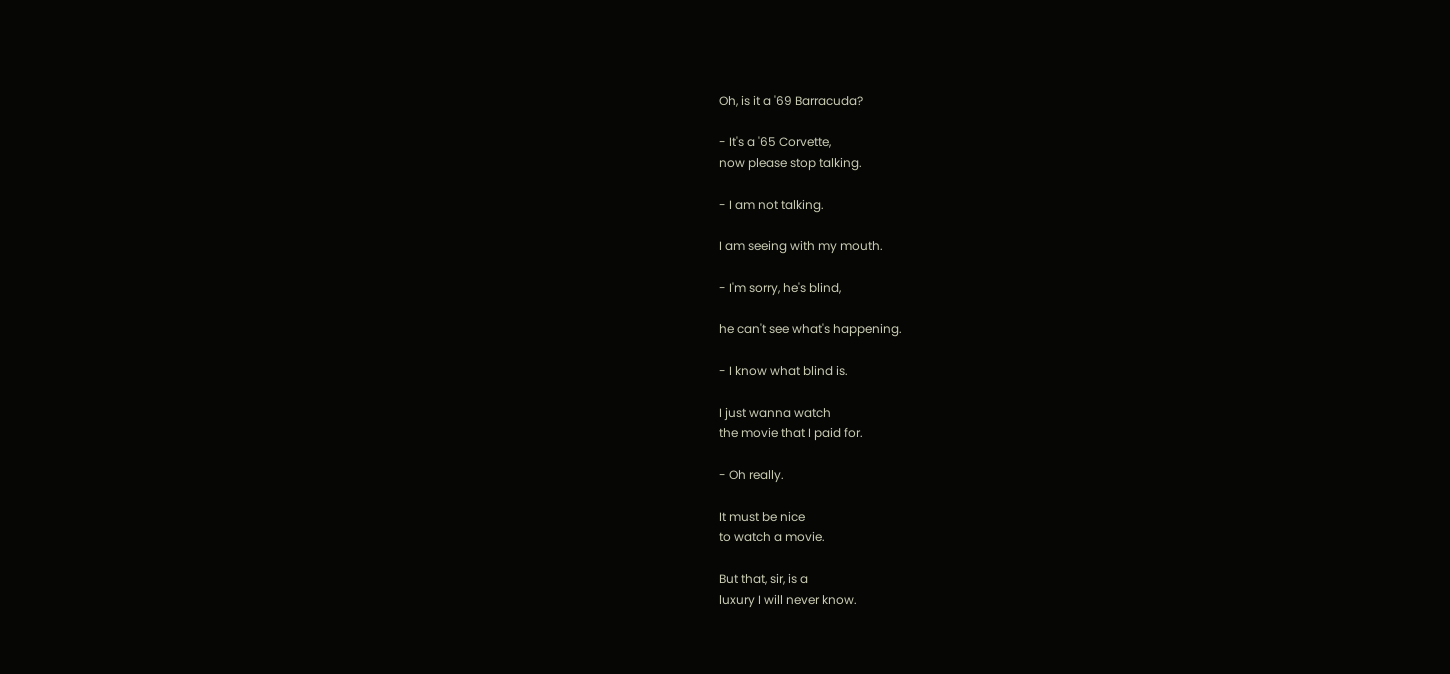Oh, is it a '69 Barracuda?

- It's a '65 Corvette,
now please stop talking.

- I am not talking.

I am seeing with my mouth.

- I'm sorry, he's blind,

he can't see what's happening.

- I know what blind is.

I just wanna watch
the movie that I paid for.

- Oh really.

It must be nice
to watch a movie.

But that, sir, is a
luxury I will never know.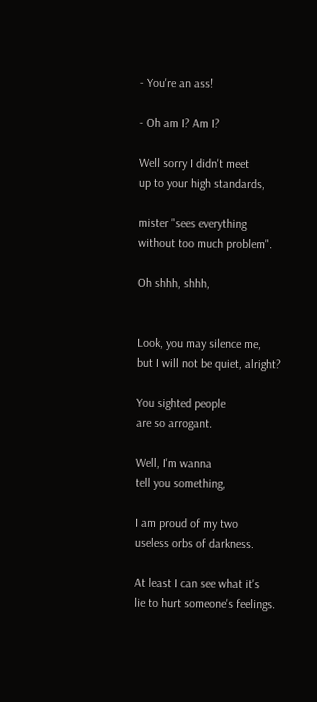- You're an ass!

- Oh am I? Am I?

Well sorry I didn't meet
up to your high standards,

mister "sees everything
without too much problem".

Oh shhh, shhh,


Look, you may silence me,
but I will not be quiet, alright?

You sighted people
are so arrogant.

Well, I'm wanna
tell you something,

I am proud of my two
useless orbs of darkness.

At least I can see what it's
lie to hurt someone's feelings.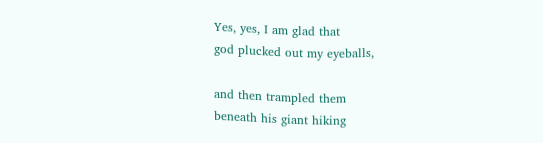Yes, yes, I am glad that
god plucked out my eyeballs,

and then trampled them
beneath his giant hiking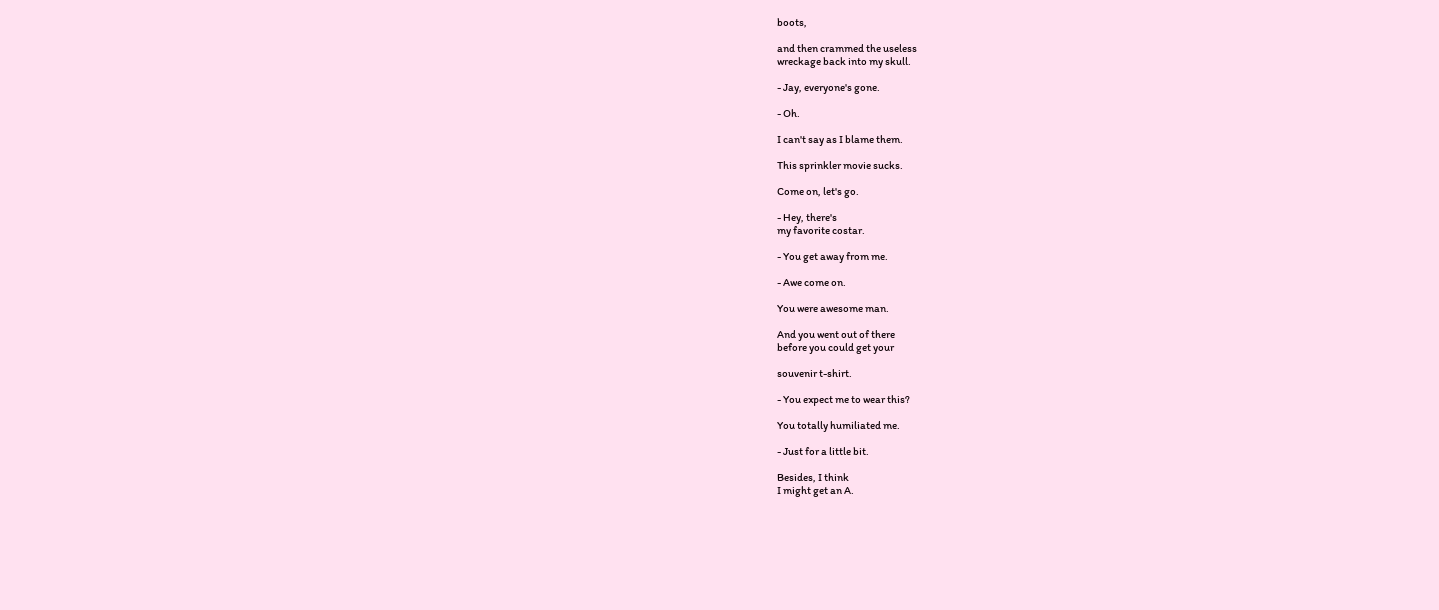boots,

and then crammed the useless
wreckage back into my skull.

- Jay, everyone's gone.

- Oh.

I can't say as I blame them.

This sprinkler movie sucks.

Come on, let's go.

- Hey, there's
my favorite costar.

- You get away from me.

- Awe come on.

You were awesome man.

And you went out of there
before you could get your

souvenir t-shirt.

- You expect me to wear this?

You totally humiliated me.

- Just for a little bit.

Besides, I think
I might get an A.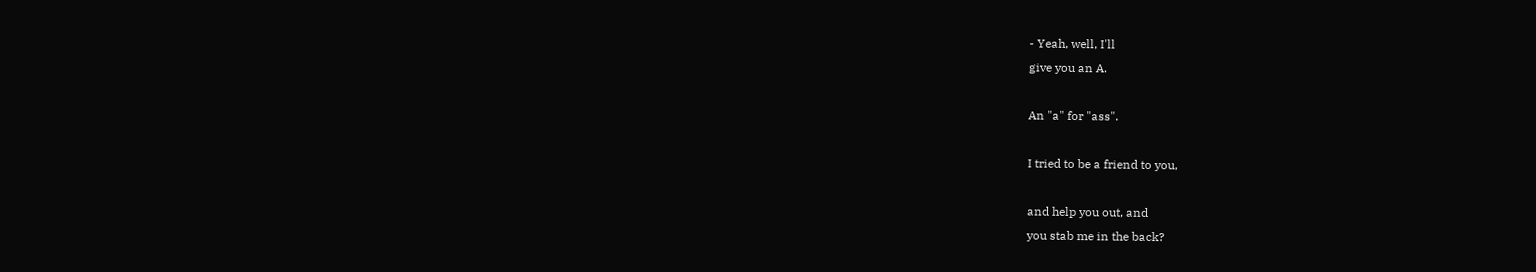- Yeah, well, I'll
give you an A.

An "a" for "ass".

I tried to be a friend to you,

and help you out, and
you stab me in the back?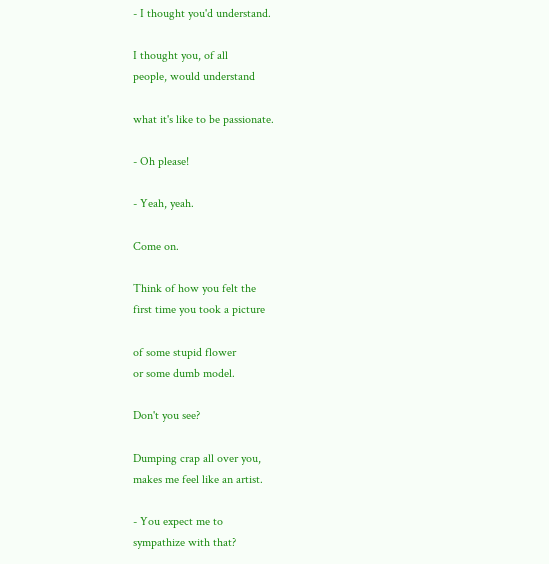- I thought you'd understand.

I thought you, of all
people, would understand

what it's like to be passionate.

- Oh please!

- Yeah, yeah.

Come on.

Think of how you felt the
first time you took a picture

of some stupid flower
or some dumb model.

Don't you see?

Dumping crap all over you,
makes me feel like an artist.

- You expect me to
sympathize with that?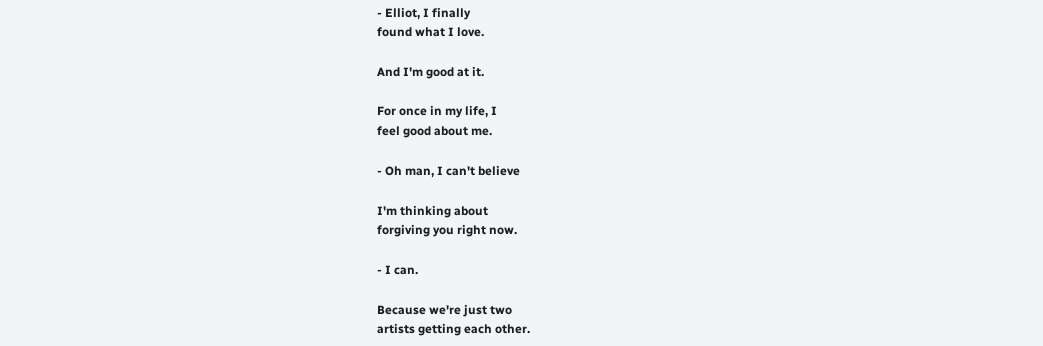- Elliot, I finally
found what I love.

And I'm good at it.

For once in my life, I
feel good about me.

- Oh man, I can't believe

I'm thinking about
forgiving you right now.

- I can.

Because we're just two
artists getting each other.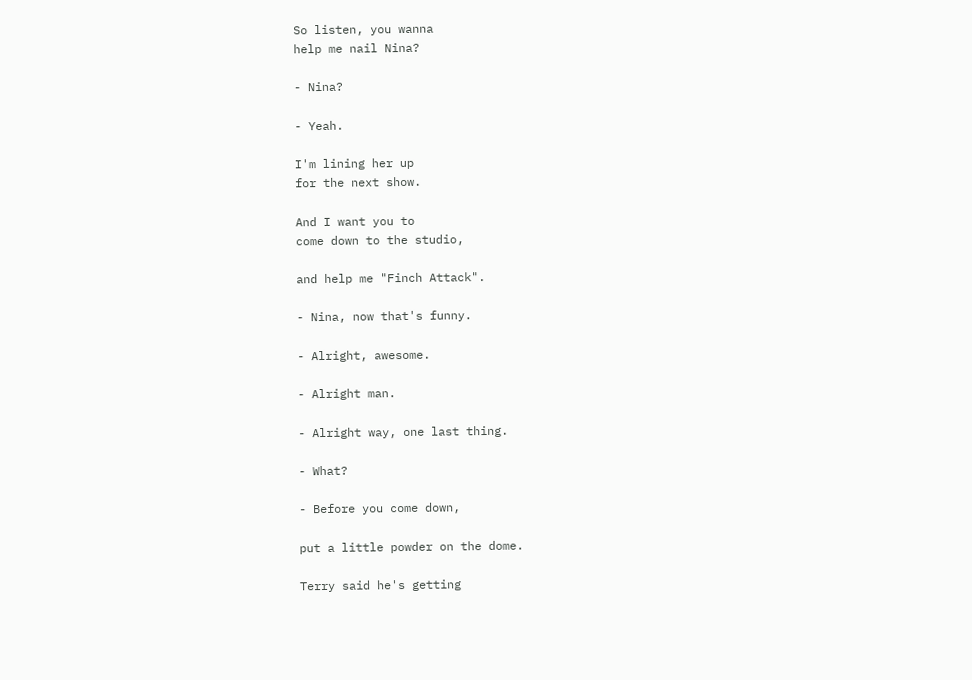So listen, you wanna
help me nail Nina?

- Nina?

- Yeah.

I'm lining her up
for the next show.

And I want you to
come down to the studio,

and help me "Finch Attack".

- Nina, now that's funny.

- Alright, awesome.

- Alright man.

- Alright way, one last thing.

- What?

- Before you come down,

put a little powder on the dome.

Terry said he's getting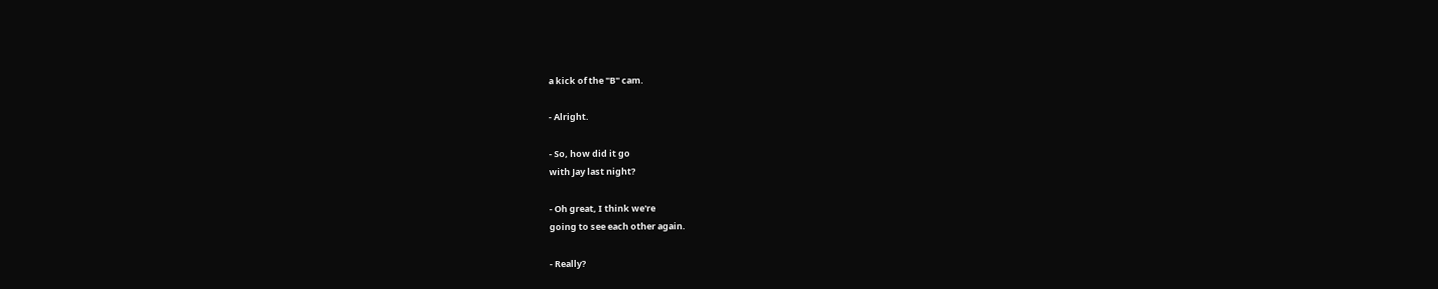a kick of the "B" cam.

- Alright.

- So, how did it go
with Jay last night?

- Oh great, I think we're
going to see each other again.

- Really?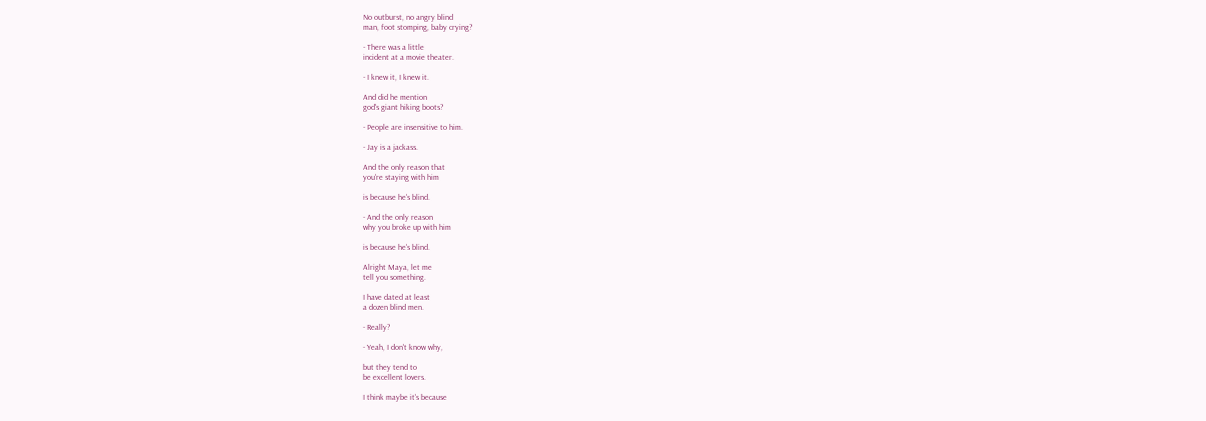No outburst, no angry blind
man, foot stomping, baby crying?

- There was a little
incident at a movie theater.

- I knew it, I knew it.

And did he mention
god's giant hiking boots?

- People are insensitive to him.

- Jay is a jackass.

And the only reason that
you're staying with him

is because he's blind.

- And the only reason
why you broke up with him

is because he's blind.

Alright Maya, let me
tell you something.

I have dated at least
a dozen blind men.

- Really?

- Yeah, I don't know why,

but they tend to
be excellent lovers.

I think maybe it's because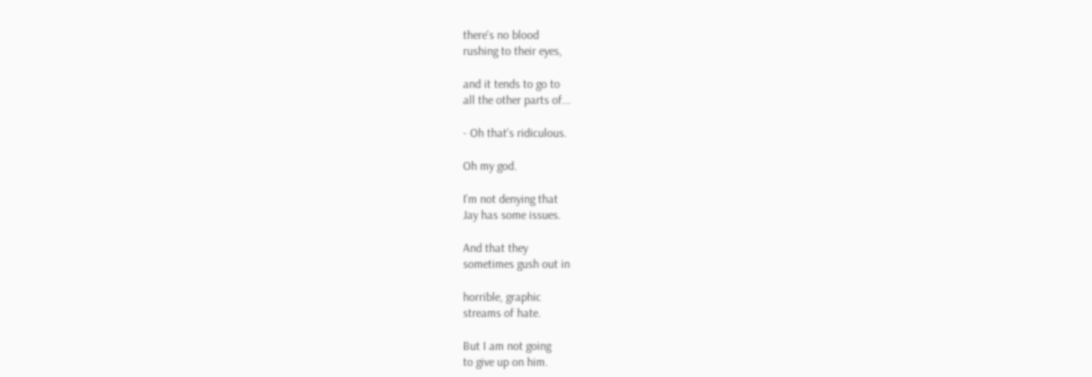there's no blood
rushing to their eyes,

and it tends to go to
all the other parts of...

- Oh that's ridiculous.

Oh my god.

I'm not denying that
Jay has some issues.

And that they
sometimes gush out in

horrible, graphic
streams of hate.

But I am not going
to give up on him.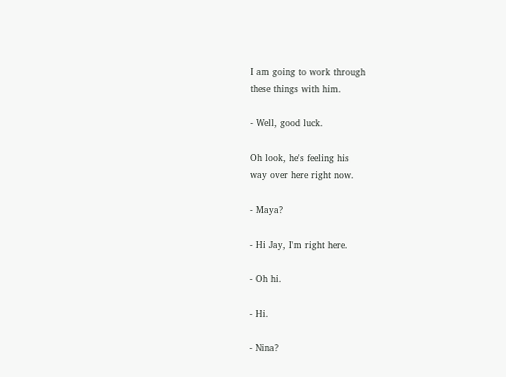I am going to work through
these things with him.

- Well, good luck.

Oh look, he's feeling his
way over here right now.

- Maya?

- Hi Jay, I'm right here.

- Oh hi.

- Hi.

- Nina?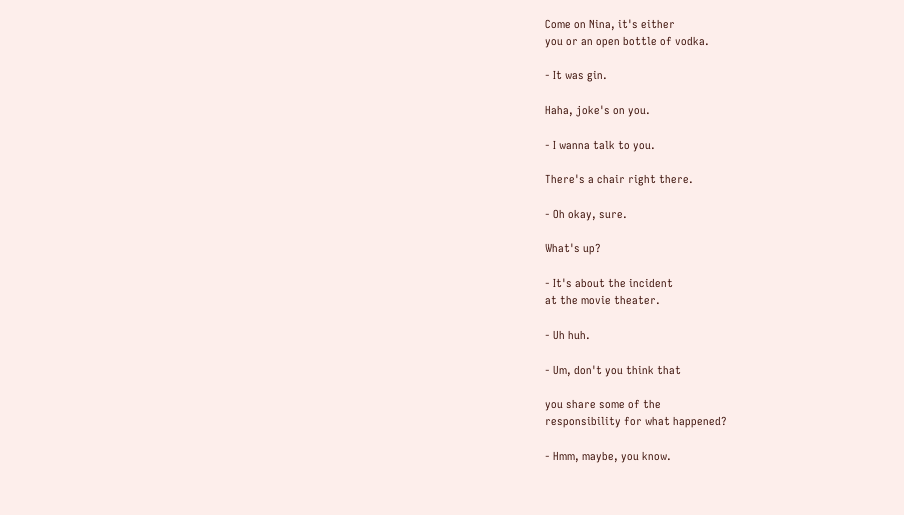Come on Nina, it's either
you or an open bottle of vodka.

- It was gin.

Haha, joke's on you.

- I wanna talk to you.

There's a chair right there.

- Oh okay, sure.

What's up?

- It's about the incident
at the movie theater.

- Uh huh.

- Um, don't you think that

you share some of the
responsibility for what happened?

- Hmm, maybe, you know.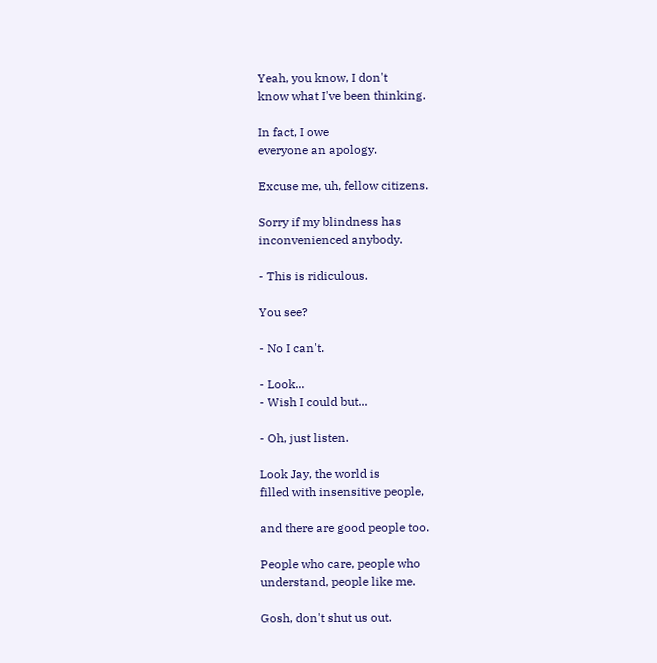Yeah, you know, I don't
know what I've been thinking.

In fact, I owe
everyone an apology.

Excuse me, uh, fellow citizens.

Sorry if my blindness has
inconvenienced anybody.

- This is ridiculous.

You see?

- No I can't.

- Look...
- Wish I could but...

- Oh, just listen.

Look Jay, the world is
filled with insensitive people,

and there are good people too.

People who care, people who
understand, people like me.

Gosh, don't shut us out.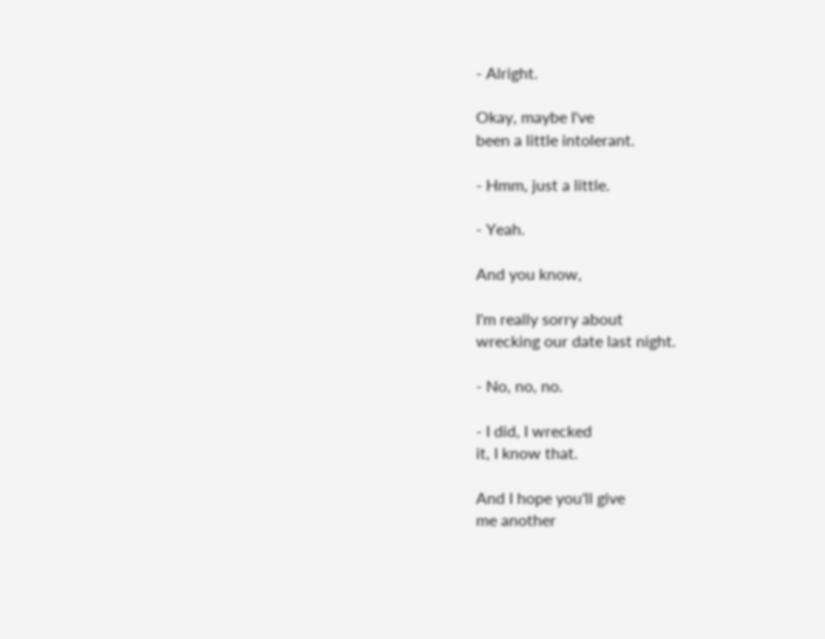- Alright.

Okay, maybe I've
been a little intolerant.

- Hmm, just a little.

- Yeah.

And you know,

I'm really sorry about
wrecking our date last night.

- No, no, no.

- I did, I wrecked
it, I know that.

And I hope you'll give
me another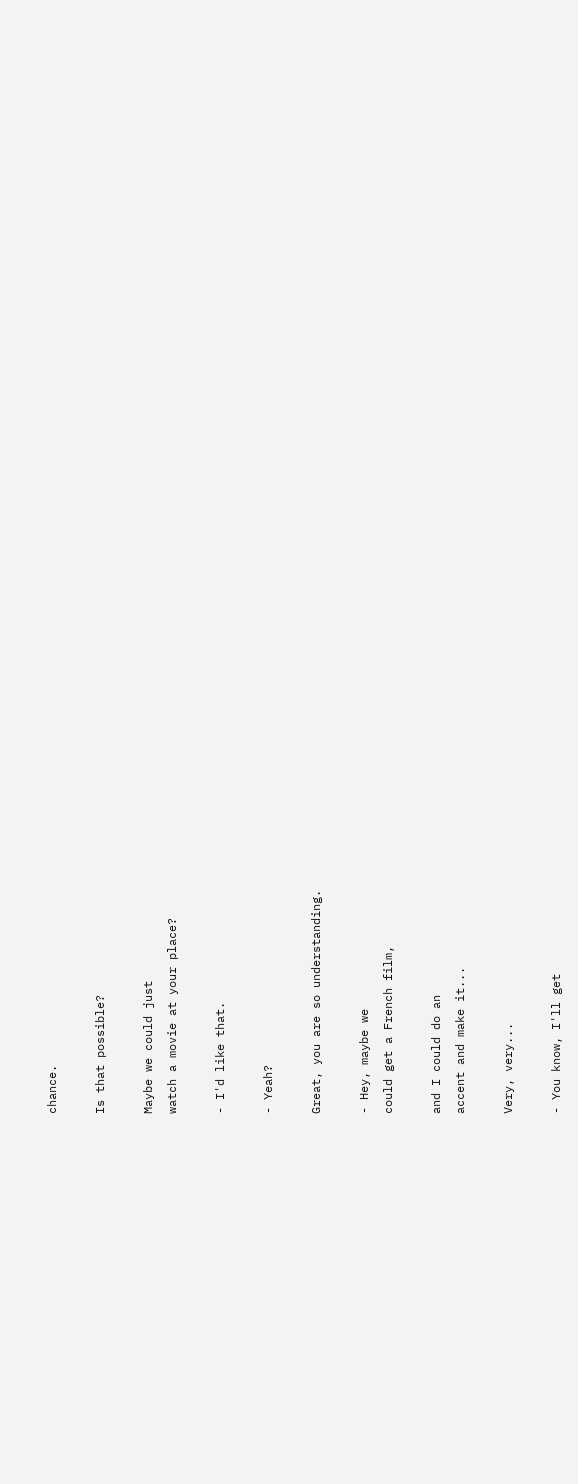chance.

Is that possible?

Maybe we could just
watch a movie at your place?

- I'd like that.

- Yeah?

Great, you are so understanding.

- Hey, maybe we
could get a French film,

and I could do an
accent and make it...

Very, very...

- You know, I'll get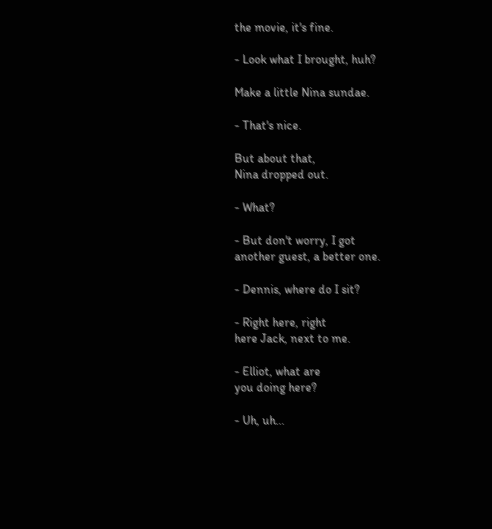the movie, it's fine.

- Look what I brought, huh?

Make a little Nina sundae.

- That's nice.

But about that,
Nina dropped out.

- What?

- But don't worry, I got
another guest, a better one.

- Dennis, where do I sit?

- Right here, right
here Jack, next to me.

- Elliot, what are
you doing here?

- Uh, uh...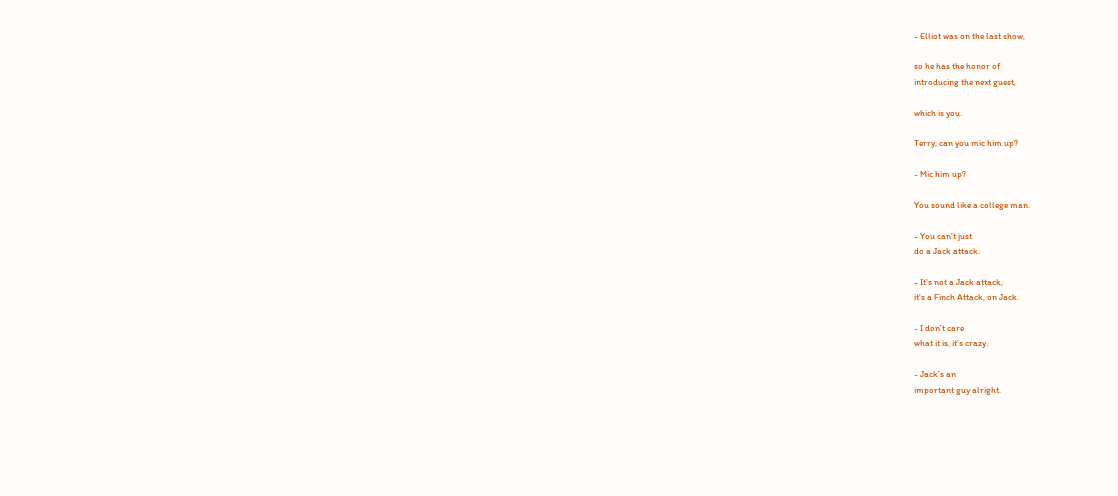- Elliot was on the last show,

so he has the honor of
introducing the next guest,

which is you.

Terry, can you mic him up?

- Mic him up?

You sound like a college man.

- You can't just
do a Jack attack.

- It's not a Jack attack,
it's a Finch Attack, on Jack.

- I don't care
what it is, it's crazy.

- Jack's an
important guy alright.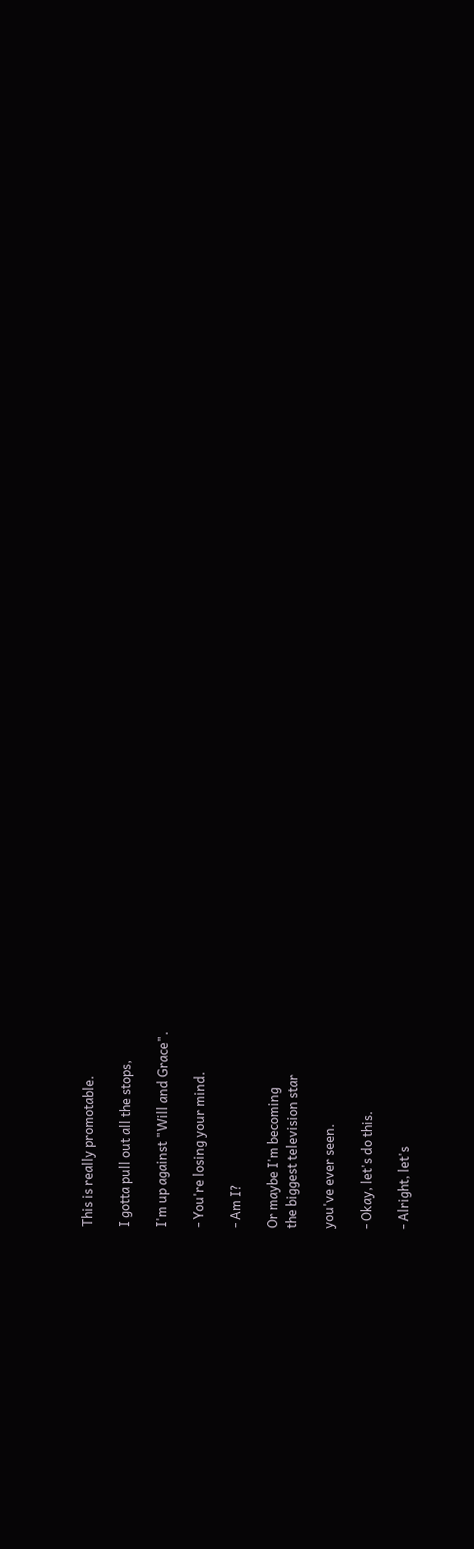This is really promotable.

I gotta pull out all the stops,

I'm up against "Will and Grace".

- You're losing your mind.

- Am I?

Or maybe I'm becoming
the biggest television star

you've ever seen.

- Okay, let's do this.

- Alright, let's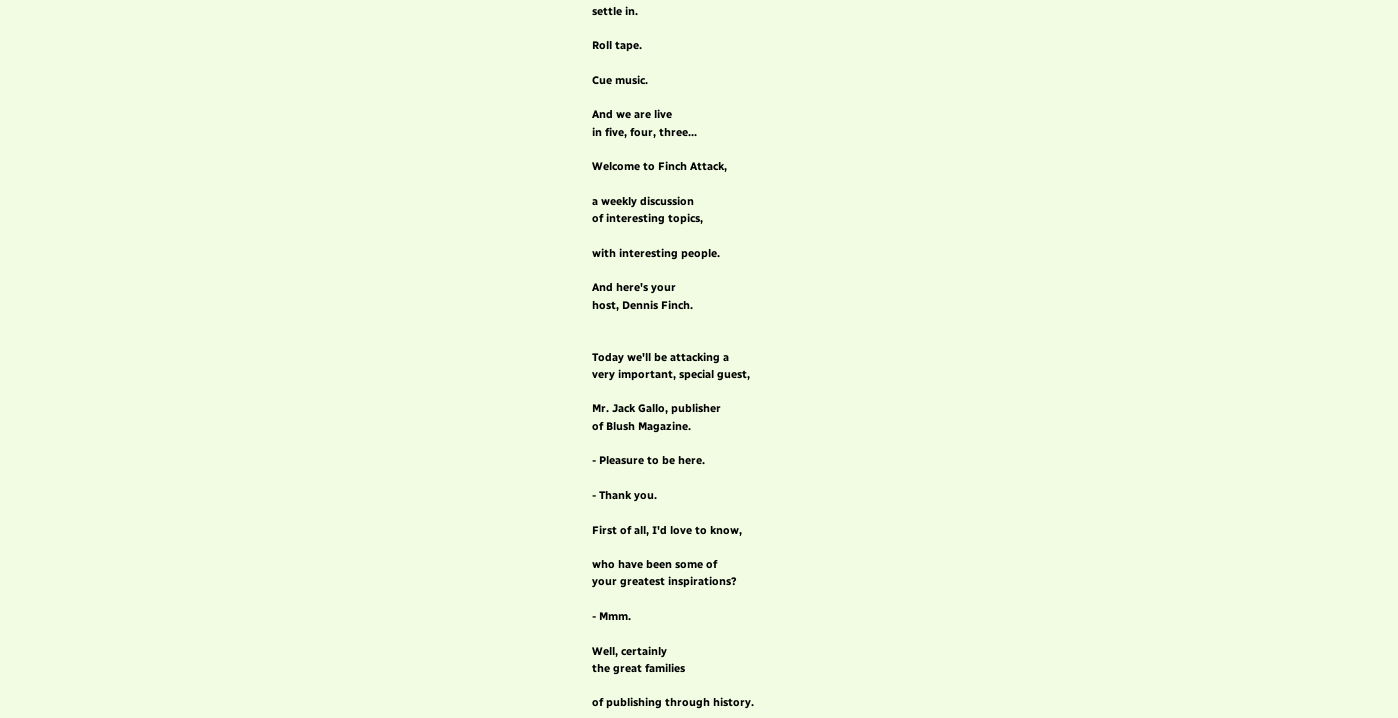settle in.

Roll tape.

Cue music.

And we are live
in five, four, three...

Welcome to Finch Attack,

a weekly discussion
of interesting topics,

with interesting people.

And here's your
host, Dennis Finch.


Today we'll be attacking a
very important, special guest,

Mr. Jack Gallo, publisher
of Blush Magazine.

- Pleasure to be here.

- Thank you.

First of all, I'd love to know,

who have been some of
your greatest inspirations?

- Mmm.

Well, certainly
the great families

of publishing through history.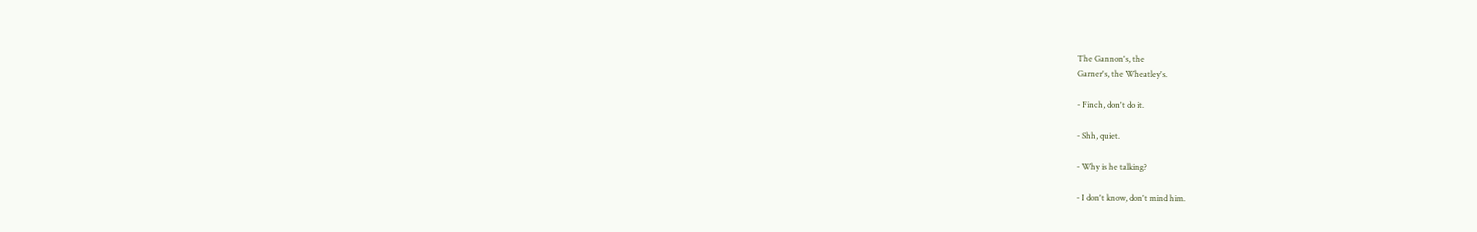The Gannon's, the
Garner's, the Wheatley's.

- Finch, don't do it.

- Shh, quiet.

- Why is he talking?

- I don't know, don't mind him.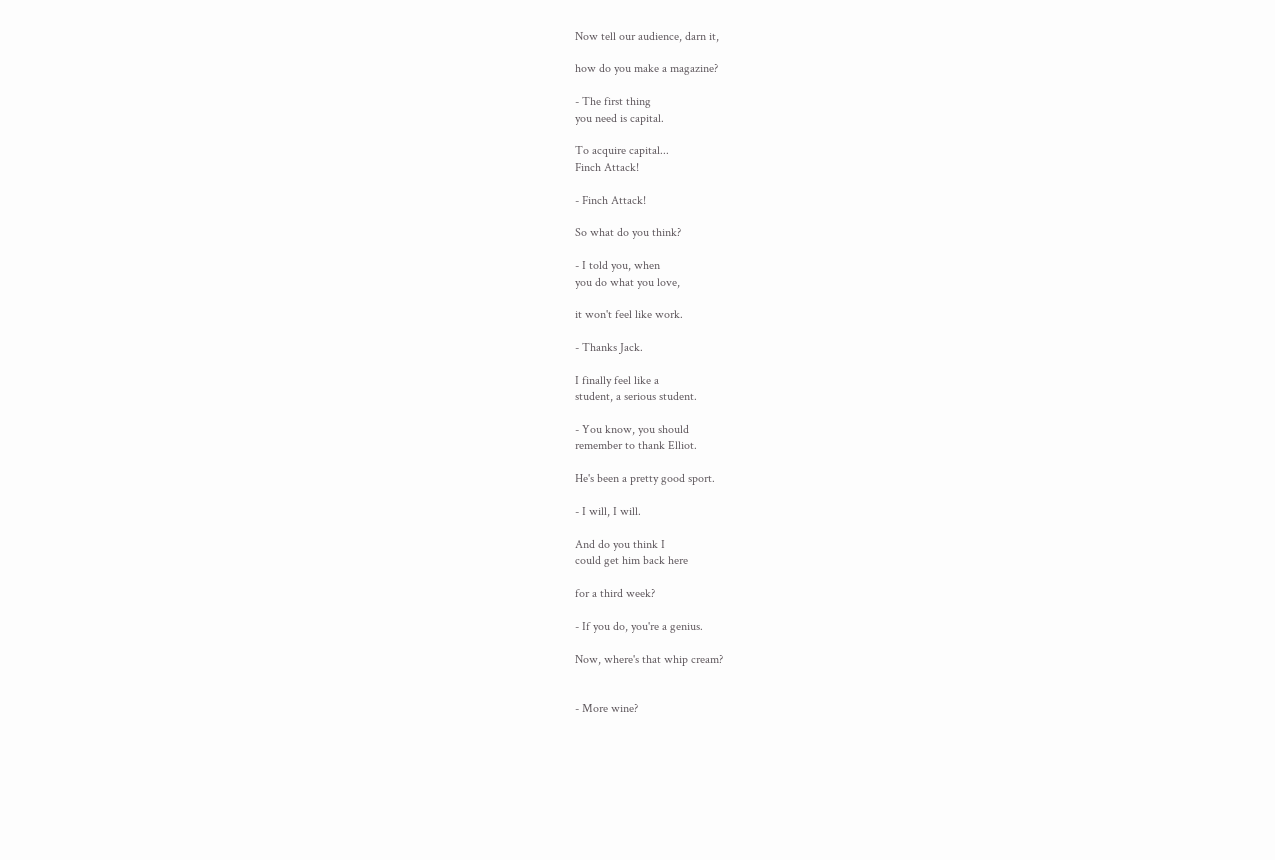Now tell our audience, darn it,

how do you make a magazine?

- The first thing
you need is capital.

To acquire capital...
Finch Attack!

- Finch Attack!

So what do you think?

- I told you, when
you do what you love,

it won't feel like work.

- Thanks Jack.

I finally feel like a
student, a serious student.

- You know, you should
remember to thank Elliot.

He's been a pretty good sport.

- I will, I will.

And do you think I
could get him back here

for a third week?

- If you do, you're a genius.

Now, where's that whip cream?


- More wine?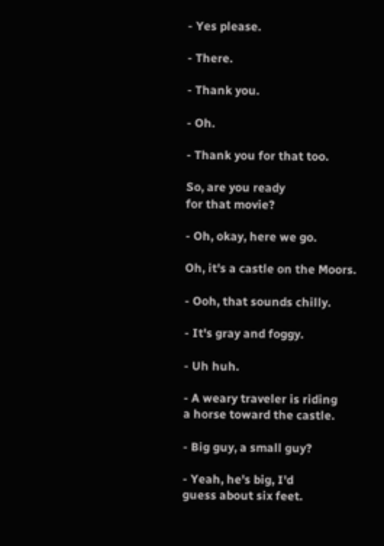- Yes please.

- There.

- Thank you.

- Oh.

- Thank you for that too.

So, are you ready
for that movie?

- Oh, okay, here we go.

Oh, it's a castle on the Moors.

- Ooh, that sounds chilly.

- It's gray and foggy.

- Uh huh.

- A weary traveler is riding
a horse toward the castle.

- Big guy, a small guy?

- Yeah, he's big, I'd
guess about six feet.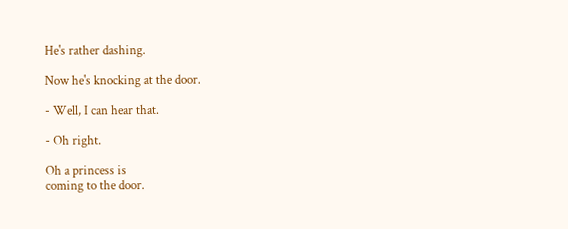He's rather dashing.

Now he's knocking at the door.

- Well, I can hear that.

- Oh right.

Oh a princess is
coming to the door.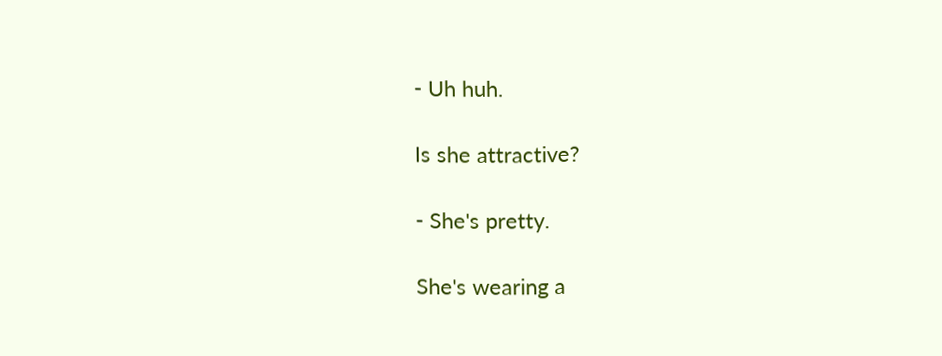- Uh huh.

Is she attractive?

- She's pretty.

She's wearing a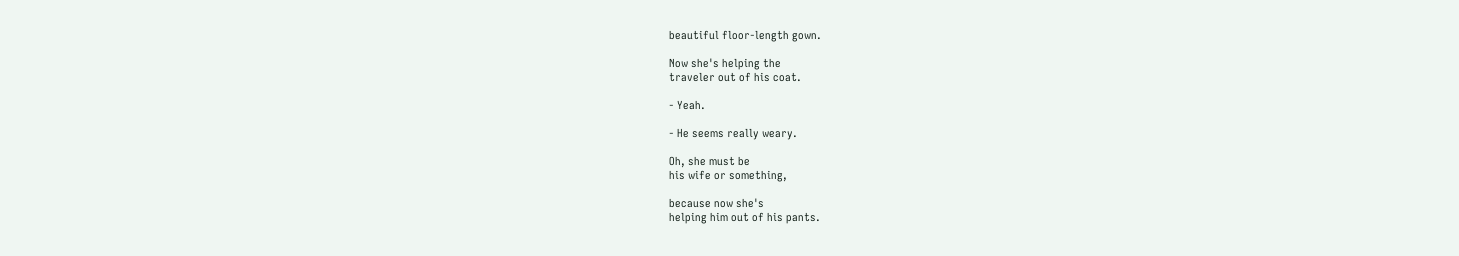beautiful floor-length gown.

Now she's helping the
traveler out of his coat.

- Yeah.

- He seems really weary.

Oh, she must be
his wife or something,

because now she's
helping him out of his pants.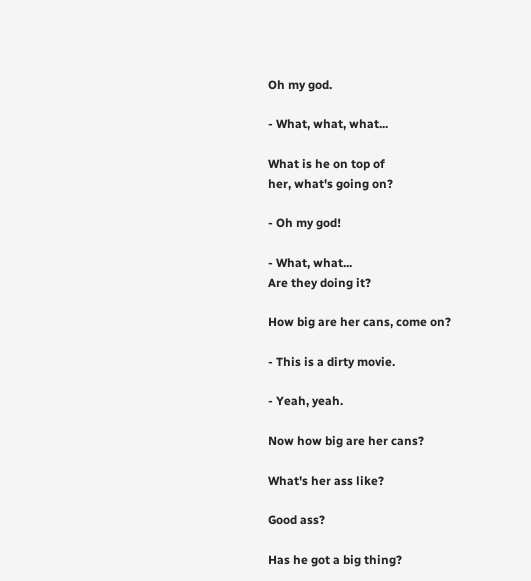Oh my god.

- What, what, what...

What is he on top of
her, what's going on?

- Oh my god!

- What, what...
Are they doing it?

How big are her cans, come on?

- This is a dirty movie.

- Yeah, yeah.

Now how big are her cans?

What's her ass like?

Good ass?

Has he got a big thing?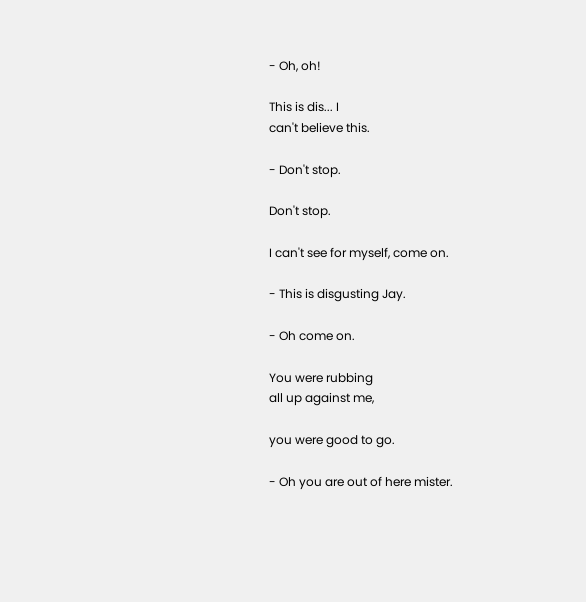- Oh, oh!

This is dis... I
can't believe this.

- Don't stop.

Don't stop.

I can't see for myself, come on.

- This is disgusting Jay.

- Oh come on.

You were rubbing
all up against me,

you were good to go.

- Oh you are out of here mister.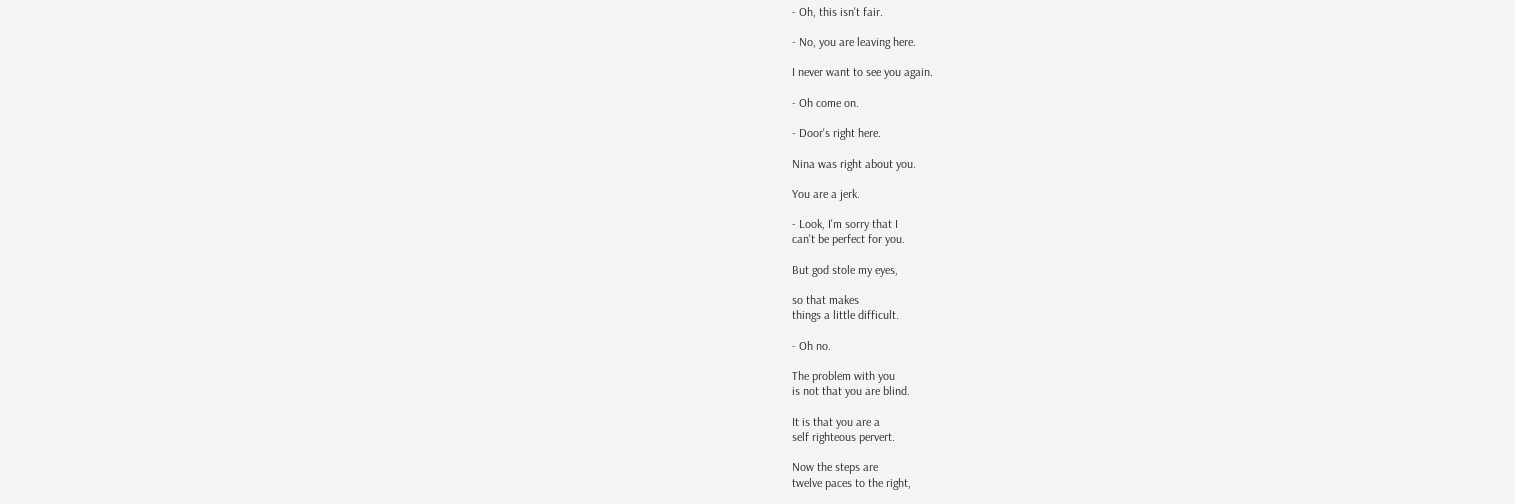- Oh, this isn't fair.

- No, you are leaving here.

I never want to see you again.

- Oh come on.

- Door's right here.

Nina was right about you.

You are a jerk.

- Look, I'm sorry that I
can't be perfect for you.

But god stole my eyes,

so that makes
things a little difficult.

- Oh no.

The problem with you
is not that you are blind.

It is that you are a
self righteous pervert.

Now the steps are
twelve paces to the right,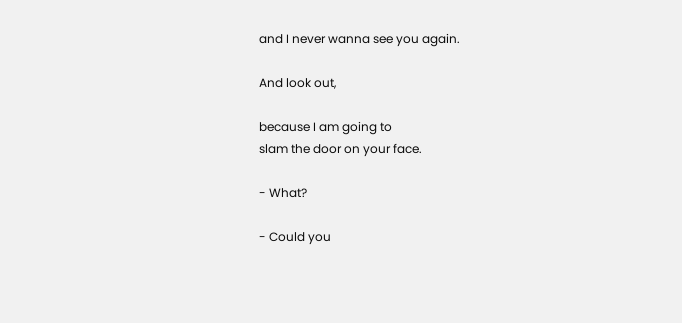and I never wanna see you again.

And look out,

because I am going to
slam the door on your face.

- What?

- Could you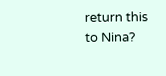return this to Nina?